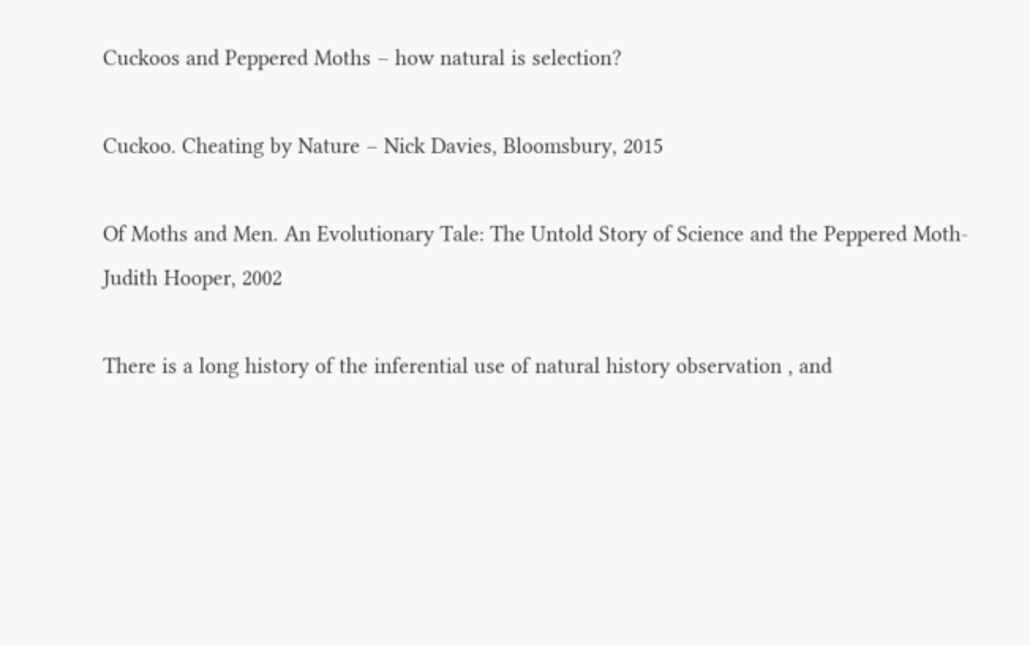Cuckoos and Peppered Moths – how natural is selection?

Cuckoo. Cheating by Nature – Nick Davies, Bloomsbury, 2015

Of Moths and Men. An Evolutionary Tale: The Untold Story of Science and the Peppered Moth- Judith Hooper, 2002

There is a long history of the inferential use of natural history observation , and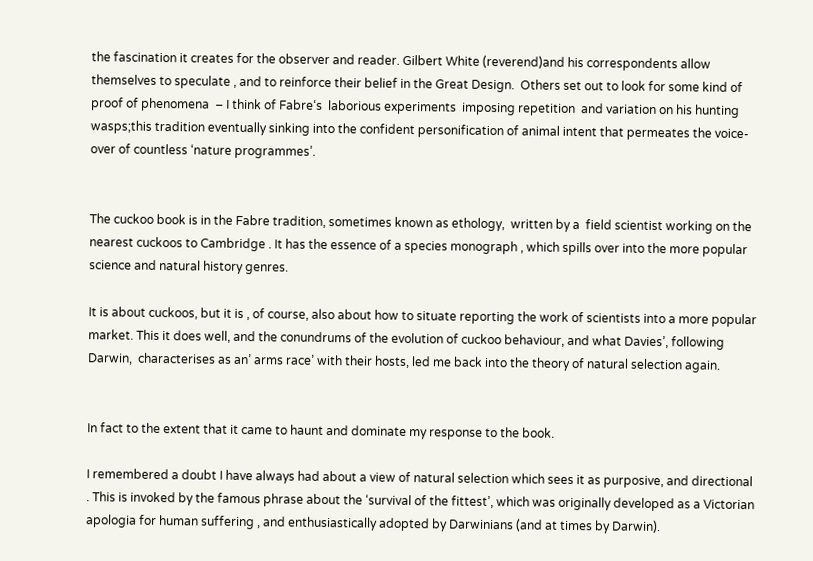the fascination it creates for the observer and reader. Gilbert White (reverend)and his correspondents allow themselves to speculate , and to reinforce their belief in the Great Design.  Others set out to look for some kind of proof of phenomena  – I think of Fabre‘s  laborious experiments  imposing repetition  and variation on his hunting wasps;this tradition eventually sinking into the confident personification of animal intent that permeates the voice-over of countless ‘nature programmes’.


The cuckoo book is in the Fabre tradition, sometimes known as ethology,  written by a  field scientist working on the nearest cuckoos to Cambridge . It has the essence of a species monograph , which spills over into the more popular science and natural history genres.

It is about cuckoos, but it is , of course, also about how to situate reporting the work of scientists into a more popular market. This it does well, and the conundrums of the evolution of cuckoo behaviour, and what Davies’, following Darwin,  characterises as an’ arms race’ with their hosts, led me back into the theory of natural selection again.


In fact to the extent that it came to haunt and dominate my response to the book.

I remembered a doubt I have always had about a view of natural selection which sees it as purposive, and directional . This is invoked by the famous phrase about the ‘survival of the fittest’, which was originally developed as a Victorian apologia for human suffering , and enthusiastically adopted by Darwinians (and at times by Darwin).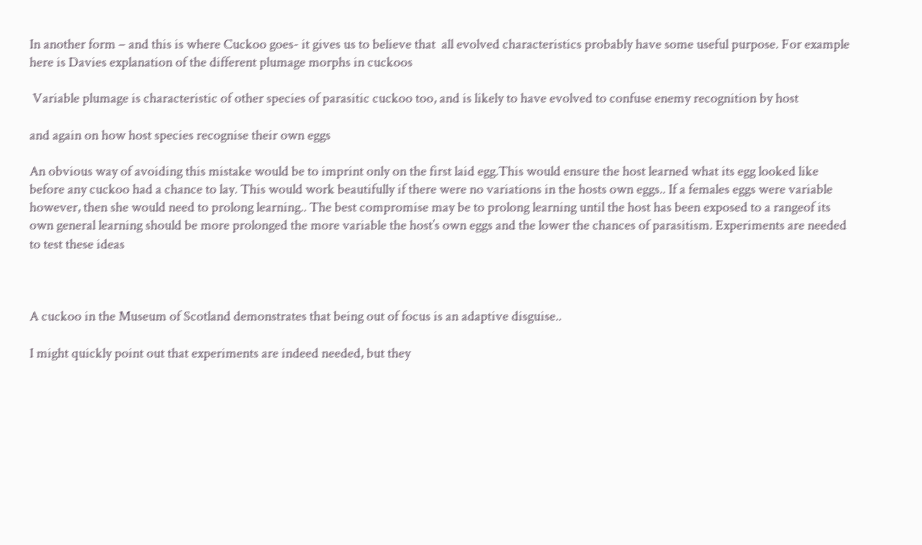In another form – and this is where Cuckoo goes- it gives us to believe that  all evolved characteristics probably have some useful purpose. For example here is Davies explanation of the different plumage morphs in cuckoos

 Variable plumage is characteristic of other species of parasitic cuckoo too, and is likely to have evolved to confuse enemy recognition by host

and again on how host species recognise their own eggs

An obvious way of avoiding this mistake would be to imprint only on the first laid egg.This would ensure the host learned what its egg looked like before any cuckoo had a chance to lay. This would work beautifully if there were no variations in the hosts own eggs.. If a females eggs were variable however, then she would need to prolong learning.. The best compromise may be to prolong learning until the host has been exposed to a rangeof its own general learning should be more prolonged the more variable the host’s own eggs and the lower the chances of parasitism. Experiments are needed to test these ideas



A cuckoo in the Museum of Scotland demonstrates that being out of focus is an adaptive disguise..

I might quickly point out that experiments are indeed needed, but they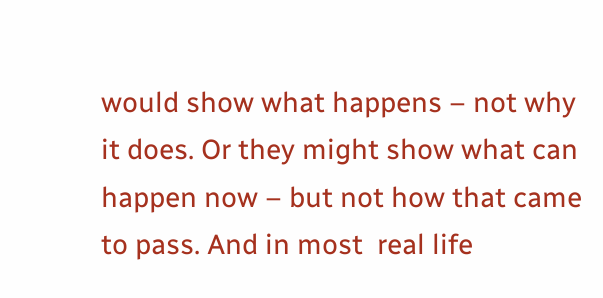would show what happens – not why it does. Or they might show what can happen now – but not how that came to pass. And in most  real life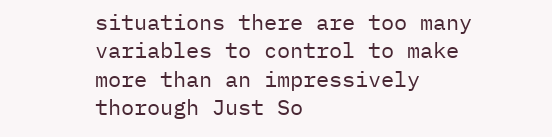situations there are too many variables to control to make more than an impressively thorough Just So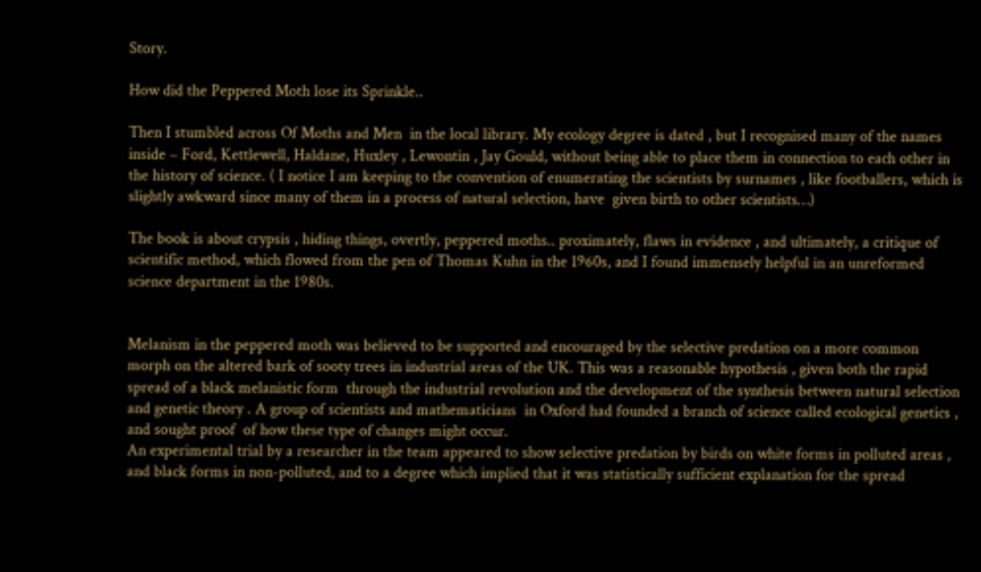Story.

How did the Peppered Moth lose its Sprinkle..

Then I stumbled across Of Moths and Men  in the local library. My ecology degree is dated , but I recognised many of the names inside – Ford, Kettlewell, Haldane, Huxley , Lewontin , Jay Gould, without being able to place them in connection to each other in the history of science. ( I notice I am keeping to the convention of enumerating the scientists by surnames , like footballers, which is slightly awkward since many of them in a process of natural selection, have  given birth to other scientists…)

The book is about crypsis , hiding things, overtly, peppered moths.. proximately, flaws in evidence , and ultimately, a critique of scientific method, which flowed from the pen of Thomas Kuhn in the 1960s, and I found immensely helpful in an unreformed science department in the 1980s.


Melanism in the peppered moth was believed to be supported and encouraged by the selective predation on a more common morph on the altered bark of sooty trees in industrial areas of the UK. This was a reasonable hypothesis , given both the rapid spread of a black melanistic form  through the industrial revolution and the development of the synthesis between natural selection and genetic theory . A group of scientists and mathematicians  in Oxford had founded a branch of science called ecological genetics , and sought proof  of how these type of changes might occur.
An experimental trial by a researcher in the team appeared to show selective predation by birds on white forms in polluted areas , and black forms in non-polluted, and to a degree which implied that it was statistically sufficient explanation for the spread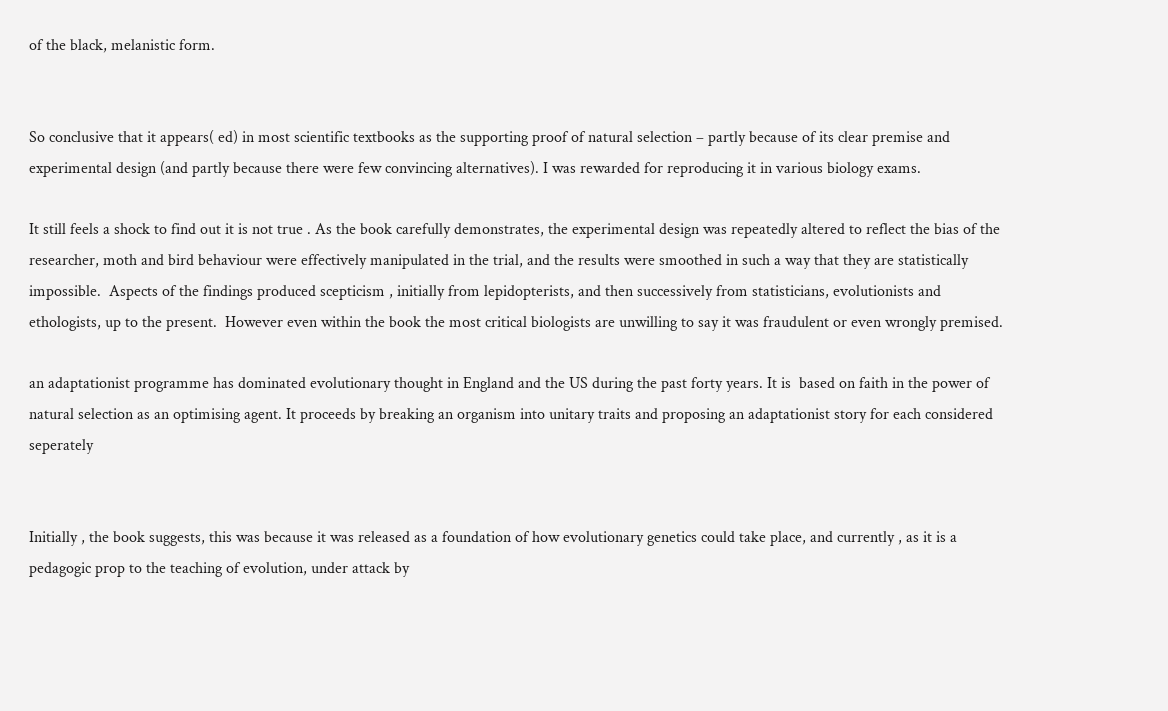of the black, melanistic form.


So conclusive that it appears( ed) in most scientific textbooks as the supporting proof of natural selection – partly because of its clear premise and experimental design (and partly because there were few convincing alternatives). I was rewarded for reproducing it in various biology exams.

It still feels a shock to find out it is not true . As the book carefully demonstrates, the experimental design was repeatedly altered to reflect the bias of the researcher, moth and bird behaviour were effectively manipulated in the trial, and the results were smoothed in such a way that they are statistically impossible.  Aspects of the findings produced scepticism , initially from lepidopterists, and then successively from statisticians, evolutionists and ethologists, up to the present.  However even within the book the most critical biologists are unwilling to say it was fraudulent or even wrongly premised.

an adaptationist programme has dominated evolutionary thought in England and the US during the past forty years. It is  based on faith in the power of natural selection as an optimising agent. It proceeds by breaking an organism into unitary traits and proposing an adaptationist story for each considered seperately


Initially , the book suggests, this was because it was released as a foundation of how evolutionary genetics could take place, and currently , as it is a pedagogic prop to the teaching of evolution, under attack by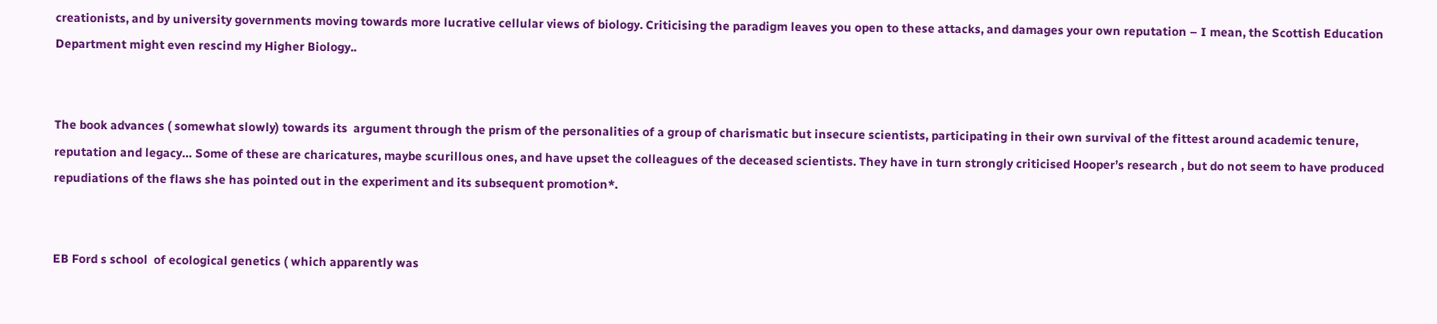creationists, and by university governments moving towards more lucrative cellular views of biology. Criticising the paradigm leaves you open to these attacks, and damages your own reputation – I mean, the Scottish Education Department might even rescind my Higher Biology..


The book advances ( somewhat slowly) towards its  argument through the prism of the personalities of a group of charismatic but insecure scientists, participating in their own survival of the fittest around academic tenure, reputation and legacy… Some of these are charicatures, maybe scurillous ones, and have upset the colleagues of the deceased scientists. They have in turn strongly criticised Hooper’s research , but do not seem to have produced repudiations of the flaws she has pointed out in the experiment and its subsequent promotion*.


EB Ford s school  of ecological genetics ( which apparently was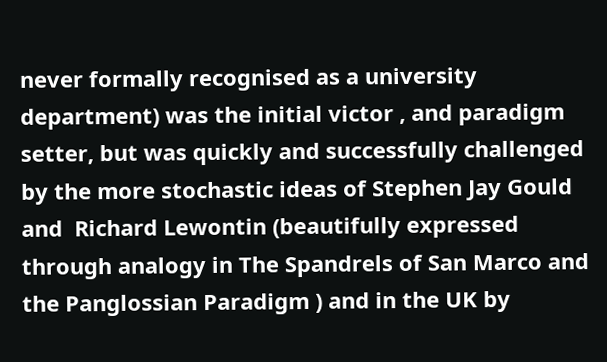never formally recognised as a university department) was the initial victor , and paradigm setter, but was quickly and successfully challenged  by the more stochastic ideas of Stephen Jay Gould and  Richard Lewontin (beautifully expressed through analogy in The Spandrels of San Marco and the Panglossian Paradigm ) and in the UK by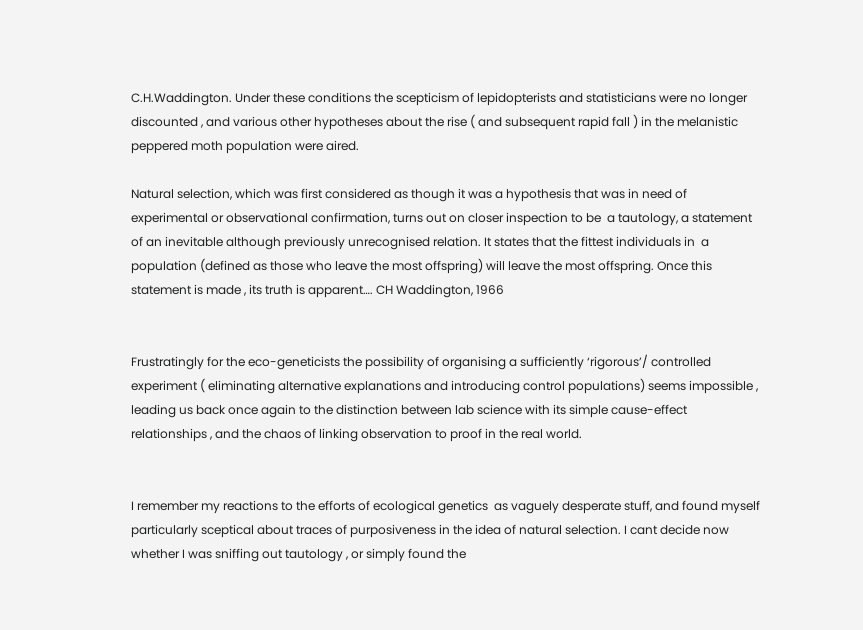C.H.Waddington. Under these conditions the scepticism of lepidopterists and statisticians were no longer discounted , and various other hypotheses about the rise ( and subsequent rapid fall ) in the melanistic peppered moth population were aired.

Natural selection, which was first considered as though it was a hypothesis that was in need of experimental or observational confirmation, turns out on closer inspection to be  a tautology, a statement of an inevitable although previously unrecognised relation. It states that the fittest individuals in  a population (defined as those who leave the most offspring) will leave the most offspring. Once this statement is made , its truth is apparent…. CH Waddington, 1966


Frustratingly for the eco-geneticists the possibility of organising a sufficiently ‘rigorous’/ controlled experiment ( eliminating alternative explanations and introducing control populations) seems impossible , leading us back once again to the distinction between lab science with its simple cause-effect relationships , and the chaos of linking observation to proof in the real world.


I remember my reactions to the efforts of ecological genetics  as vaguely desperate stuff, and found myself particularly sceptical about traces of purposiveness in the idea of natural selection. I cant decide now whether I was sniffing out tautology , or simply found the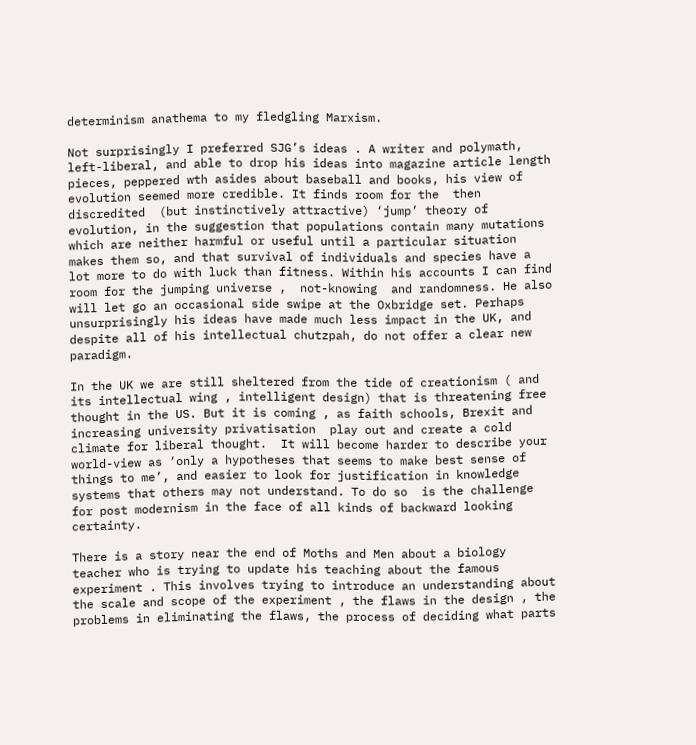determinism anathema to my fledgling Marxism.

Not surprisingly I preferred SJG’s ideas . A writer and polymath, left-liberal, and able to drop his ideas into magazine article length pieces, peppered wth asides about baseball and books, his view of evolution seemed more credible. It finds room for the  then discredited  (but instinctively attractive) ‘jump’ theory of evolution, in the suggestion that populations contain many mutations which are neither harmful or useful until a particular situation makes them so, and that survival of individuals and species have a lot more to do with luck than fitness. Within his accounts I can find room for the jumping universe ,  not-knowing  and randomness. He also will let go an occasional side swipe at the Oxbridge set. Perhaps unsurprisingly his ideas have made much less impact in the UK, and despite all of his intellectual chutzpah, do not offer a clear new paradigm.

In the UK we are still sheltered from the tide of creationism ( and its intellectual wing , intelligent design) that is threatening free thought in the US. But it is coming , as faith schools, Brexit and increasing university privatisation  play out and create a cold climate for liberal thought.  It will become harder to describe your world-view as ‘only a hypotheses that seems to make best sense of things to me’, and easier to look for justification in knowledge systems that others may not understand. To do so  is the challenge for post modernism in the face of all kinds of backward looking certainty.

There is a story near the end of Moths and Men about a biology teacher who is trying to update his teaching about the famous experiment . This involves trying to introduce an understanding about the scale and scope of the experiment , the flaws in the design , the problems in eliminating the flaws, the process of deciding what parts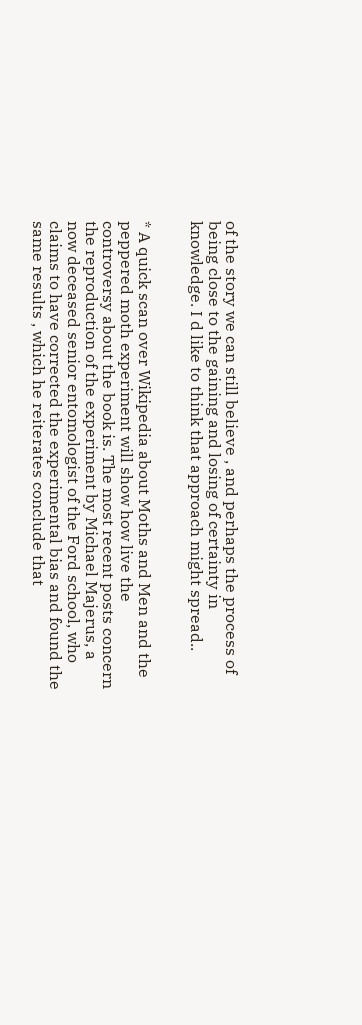of the story we can still believe , and perhaps the process of being close to the gaining and losing of certainty in knowledge. I d like to think that approach might spread..


* A quick scan over Wikipedia about Moths and Men and the peppered moth experiment will show how live the controversy about the book is. The most recent posts concern the reproduction of the experiment by Michael Majerus, a now deceased senior entomologist of the Ford school, who claims to have corrected the experimental bias and found the same results , which he reiterates conclude that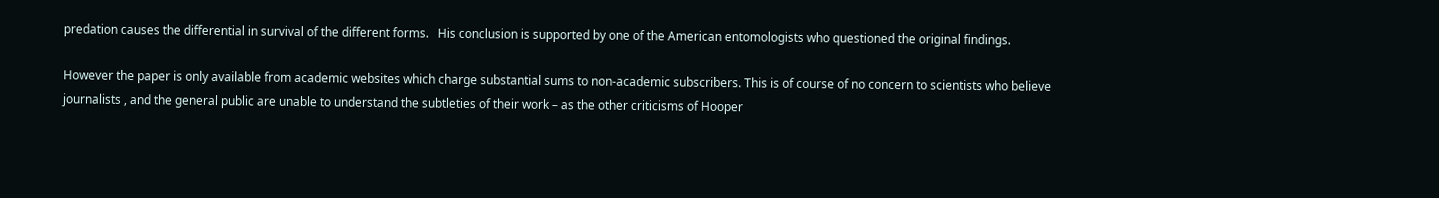predation causes the differential in survival of the different forms.   His conclusion is supported by one of the American entomologists who questioned the original findings.

However the paper is only available from academic websites which charge substantial sums to non-academic subscribers. This is of course of no concern to scientists who believe journalists , and the general public are unable to understand the subtleties of their work – as the other criticisms of Hooper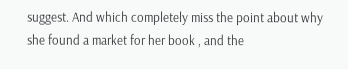suggest. And which completely miss the point about why she found a market for her book , and the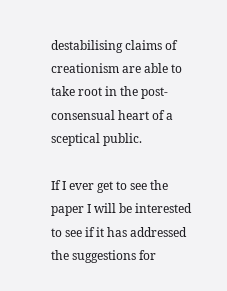destabilising claims of creationism are able to take root in the post-consensual heart of a sceptical public.

If I ever get to see the paper I will be interested to see if it has addressed the suggestions for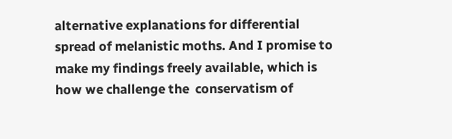alternative explanations for differential spread of melanistic moths. And I promise to make my findings freely available, which is how we challenge the  conservatism of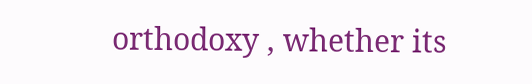orthodoxy , whether its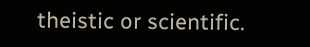theistic or scientific.